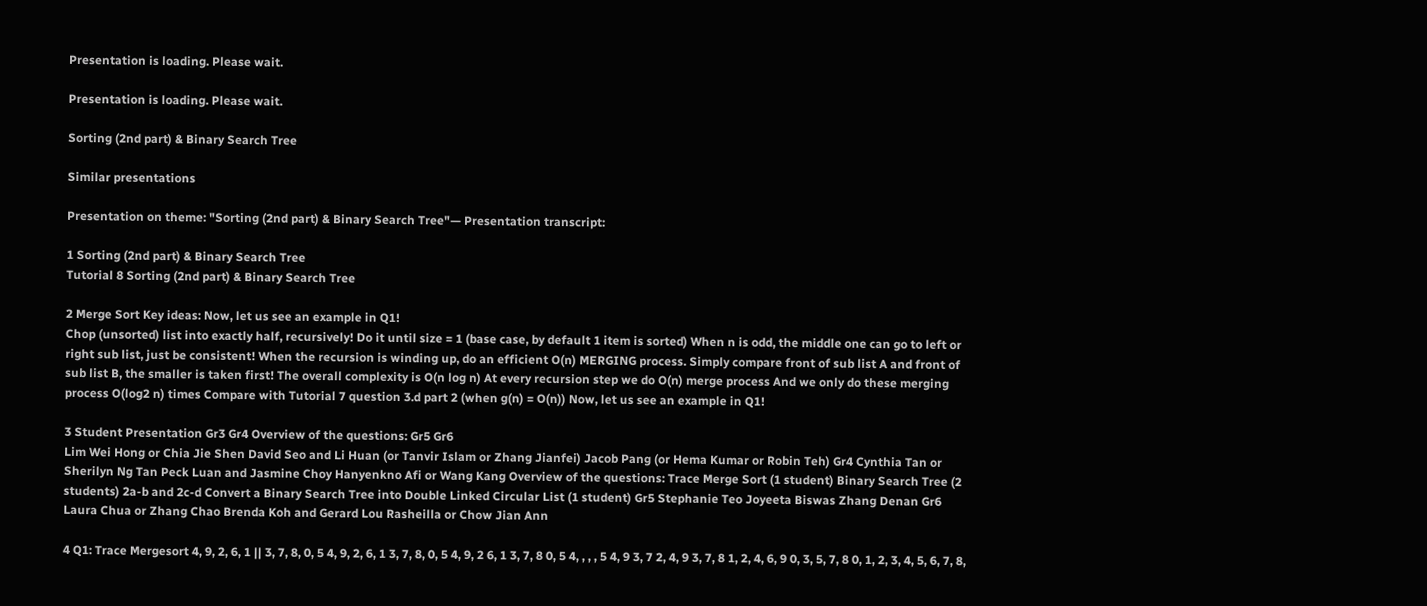Presentation is loading. Please wait.

Presentation is loading. Please wait.

Sorting (2nd part) & Binary Search Tree

Similar presentations

Presentation on theme: "Sorting (2nd part) & Binary Search Tree"— Presentation transcript:

1 Sorting (2nd part) & Binary Search Tree
Tutorial 8 Sorting (2nd part) & Binary Search Tree

2 Merge Sort Key ideas: Now, let us see an example in Q1!
Chop (unsorted) list into exactly half, recursively! Do it until size = 1 (base case, by default 1 item is sorted) When n is odd, the middle one can go to left or right sub list, just be consistent! When the recursion is winding up, do an efficient O(n) MERGING process. Simply compare front of sub list A and front of sub list B, the smaller is taken first! The overall complexity is O(n log n) At every recursion step we do O(n) merge process And we only do these merging process O(log2 n) times Compare with Tutorial 7 question 3.d part 2 (when g(n) = O(n)) Now, let us see an example in Q1!

3 Student Presentation Gr3 Gr4 Overview of the questions: Gr5 Gr6
Lim Wei Hong or Chia Jie Shen David Seo and Li Huan (or Tanvir Islam or Zhang Jianfei) Jacob Pang (or Hema Kumar or Robin Teh) Gr4 Cynthia Tan or Sherilyn Ng Tan Peck Luan and Jasmine Choy Hanyenkno Afi or Wang Kang Overview of the questions: Trace Merge Sort (1 student) Binary Search Tree (2 students) 2a-b and 2c-d Convert a Binary Search Tree into Double Linked Circular List (1 student) Gr5 Stephanie Teo Joyeeta Biswas Zhang Denan Gr6 Laura Chua or Zhang Chao Brenda Koh and Gerard Lou Rasheilla or Chow Jian Ann

4 Q1: Trace Mergesort 4, 9, 2, 6, 1 || 3, 7, 8, 0, 5 4, 9, 2, 6, 1 3, 7, 8, 0, 5 4, 9, 2 6, 1 3, 7, 8 0, 5 4, , , , 5 4, 9 3, 7 2, 4, 9 3, 7, 8 1, 2, 4, 6, 9 0, 3, 5, 7, 8 0, 1, 2, 3, 4, 5, 6, 7, 8,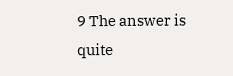9 The answer is quite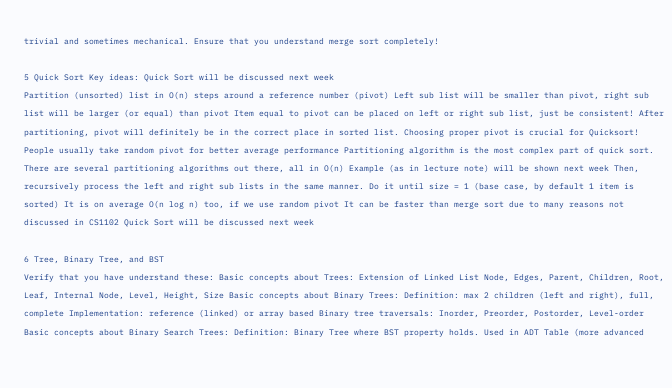trivial and sometimes mechanical. Ensure that you understand merge sort completely!

5 Quick Sort Key ideas: Quick Sort will be discussed next week
Partition (unsorted) list in O(n) steps around a reference number (pivot) Left sub list will be smaller than pivot, right sub list will be larger (or equal) than pivot Item equal to pivot can be placed on left or right sub list, just be consistent! After partitioning, pivot will definitely be in the correct place in sorted list. Choosing proper pivot is crucial for Quicksort! People usually take random pivot for better average performance Partitioning algorithm is the most complex part of quick sort. There are several partitioning algorithms out there, all in O(n) Example (as in lecture note) will be shown next week Then, recursively process the left and right sub lists in the same manner. Do it until size = 1 (base case, by default 1 item is sorted) It is on average O(n log n) too, if we use random pivot It can be faster than merge sort due to many reasons not discussed in CS1102 Quick Sort will be discussed next week

6 Tree, Binary Tree, and BST
Verify that you have understand these: Basic concepts about Trees: Extension of Linked List Node, Edges, Parent, Children, Root, Leaf, Internal Node, Level, Height, Size Basic concepts about Binary Trees: Definition: max 2 children (left and right), full, complete Implementation: reference (linked) or array based Binary tree traversals: Inorder, Preorder, Postorder, Level-order Basic concepts about Binary Search Trees: Definition: Binary Tree where BST property holds. Used in ADT Table (more advanced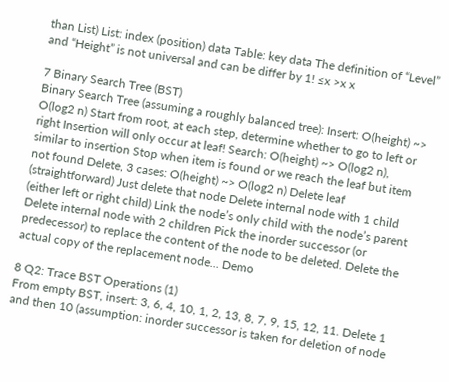than List) List: index (position) data Table: key data The definition of “Level” and “Height” is not universal and can be differ by 1! ≤x >x x

7 Binary Search Tree (BST)
Binary Search Tree (assuming a roughly balanced tree): Insert: O(height) ~> O(log2 n) Start from root, at each step, determine whether to go to left or right Insertion will only occur at leaf! Search: O(height) ~> O(log2 n), similar to insertion Stop when item is found or we reach the leaf but item not found Delete, 3 cases: O(height) ~> O(log2 n) Delete leaf (straightforward) Just delete that node Delete internal node with 1 child (either left or right child) Link the node’s only child with the node’s parent Delete internal node with 2 children Pick the inorder successor (or predecessor) to replace the content of the node to be deleted. Delete the actual copy of the replacement node… Demo

8 Q2: Trace BST Operations (1)
From empty BST, insert: 3, 6, 4, 10, 1, 2, 13, 8, 7, 9, 15, 12, 11. Delete 1 and then 10 (assumption: inorder successor is taken for deletion of node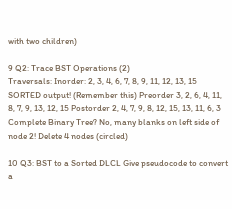with two children)

9 Q2: Trace BST Operations (2)
Traversals: Inorder: 2, 3, 4, 6, 7, 8, 9, 11, 12, 13, 15 SORTED output! (Remember this) Preorder 3, 2, 6, 4, 11, 8, 7, 9, 13, 12, 15 Postorder 2, 4, 7, 9, 8, 12, 15, 13, 11, 6, 3 Complete Binary Tree? No, many blanks on left side of node 2! Delete 4 nodes (circled)

10 Q3: BST to a Sorted DLCL Give pseudocode to convert a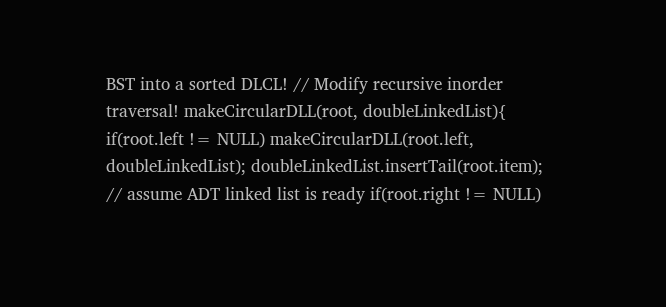BST into a sorted DLCL! // Modify recursive inorder traversal! makeCircularDLL(root, doubleLinkedList){ if(root.left != NULL) makeCircularDLL(root.left, doubleLinkedList); doubleLinkedList.insertTail(root.item); // assume ADT linked list is ready if(root.right != NULL)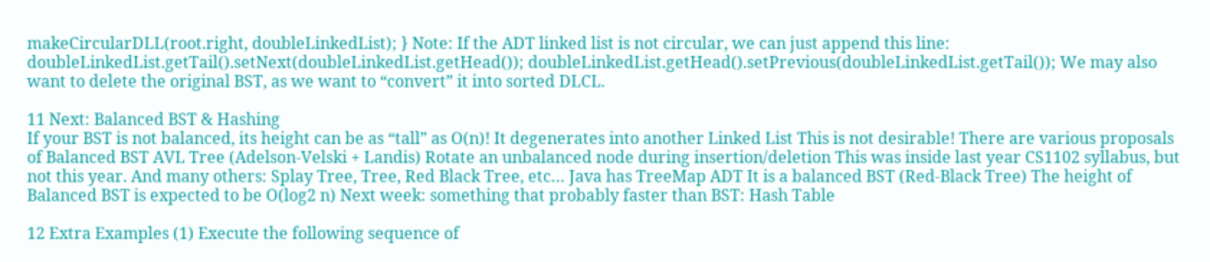makeCircularDLL(root.right, doubleLinkedList); } Note: If the ADT linked list is not circular, we can just append this line: doubleLinkedList.getTail().setNext(doubleLinkedList.getHead()); doubleLinkedList.getHead().setPrevious(doubleLinkedList.getTail()); We may also want to delete the original BST, as we want to “convert” it into sorted DLCL.

11 Next: Balanced BST & Hashing
If your BST is not balanced, its height can be as “tall” as O(n)! It degenerates into another Linked List This is not desirable! There are various proposals of Balanced BST AVL Tree (Adelson-Velski + Landis) Rotate an unbalanced node during insertion/deletion This was inside last year CS1102 syllabus, but not this year. And many others: Splay Tree, Tree, Red Black Tree, etc… Java has TreeMap ADT It is a balanced BST (Red-Black Tree) The height of Balanced BST is expected to be O(log2 n) Next week: something that probably faster than BST: Hash Table

12 Extra Examples (1) Execute the following sequence of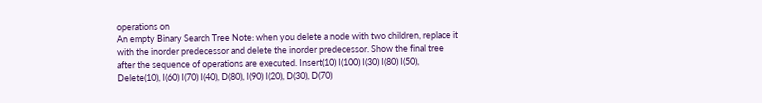operations on
An empty Binary Search Tree Note: when you delete a node with two children, replace it with the inorder predecessor and delete the inorder predecessor. Show the final tree after the sequence of operations are executed. Insert(10) I(100) I(30) I(80) I(50), Delete(10), I(60) I(70) I(40), D(80), I(90) I(20), D(30), D(70)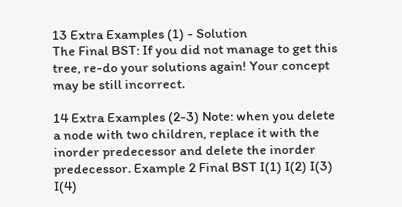13 Extra Examples (1) - Solution
The Final BST: If you did not manage to get this tree, re-do your solutions again! Your concept may be still incorrect.

14 Extra Examples (2-3) Note: when you delete a node with two children, replace it with the inorder predecessor and delete the inorder predecessor. Example 2 Final BST I(1) I(2) I(3) I(4)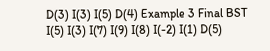D(3) I(3) I(5) D(4) Example 3 Final BST I(5) I(3) I(7) I(9) I(8) I(-2) I(1) D(5)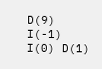D(9) I(-1) I(0) D(1)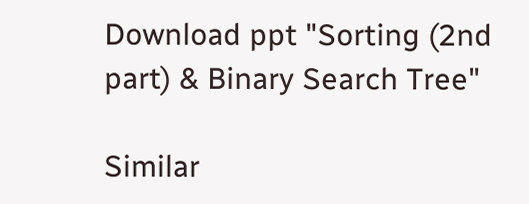Download ppt "Sorting (2nd part) & Binary Search Tree"

Similar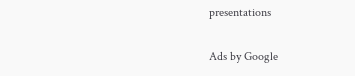presentations

Ads by Google